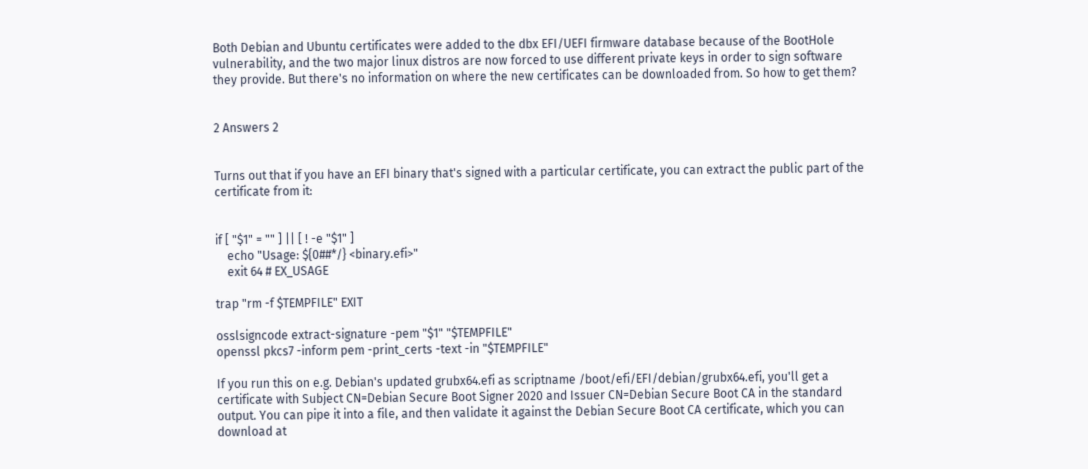Both Debian and Ubuntu certificates were added to the dbx EFI/UEFI firmware database because of the BootHole vulnerability, and the two major linux distros are now forced to use different private keys in order to sign software they provide. But there's no information on where the new certificates can be downloaded from. So how to get them?


2 Answers 2


Turns out that if you have an EFI binary that's signed with a particular certificate, you can extract the public part of the certificate from it:


if [ "$1" = "" ] || [ ! -e "$1" ]
    echo "Usage: ${0##*/} <binary.efi>"
    exit 64 # EX_USAGE

trap "rm -f $TEMPFILE" EXIT

osslsigncode extract-signature -pem "$1" "$TEMPFILE"
openssl pkcs7 -inform pem -print_certs -text -in "$TEMPFILE"

If you run this on e.g. Debian's updated grubx64.efi as scriptname /boot/efi/EFI/debian/grubx64.efi, you'll get a certificate with Subject CN=Debian Secure Boot Signer 2020 and Issuer CN=Debian Secure Boot CA in the standard output. You can pipe it into a file, and then validate it against the Debian Secure Boot CA certificate, which you can download at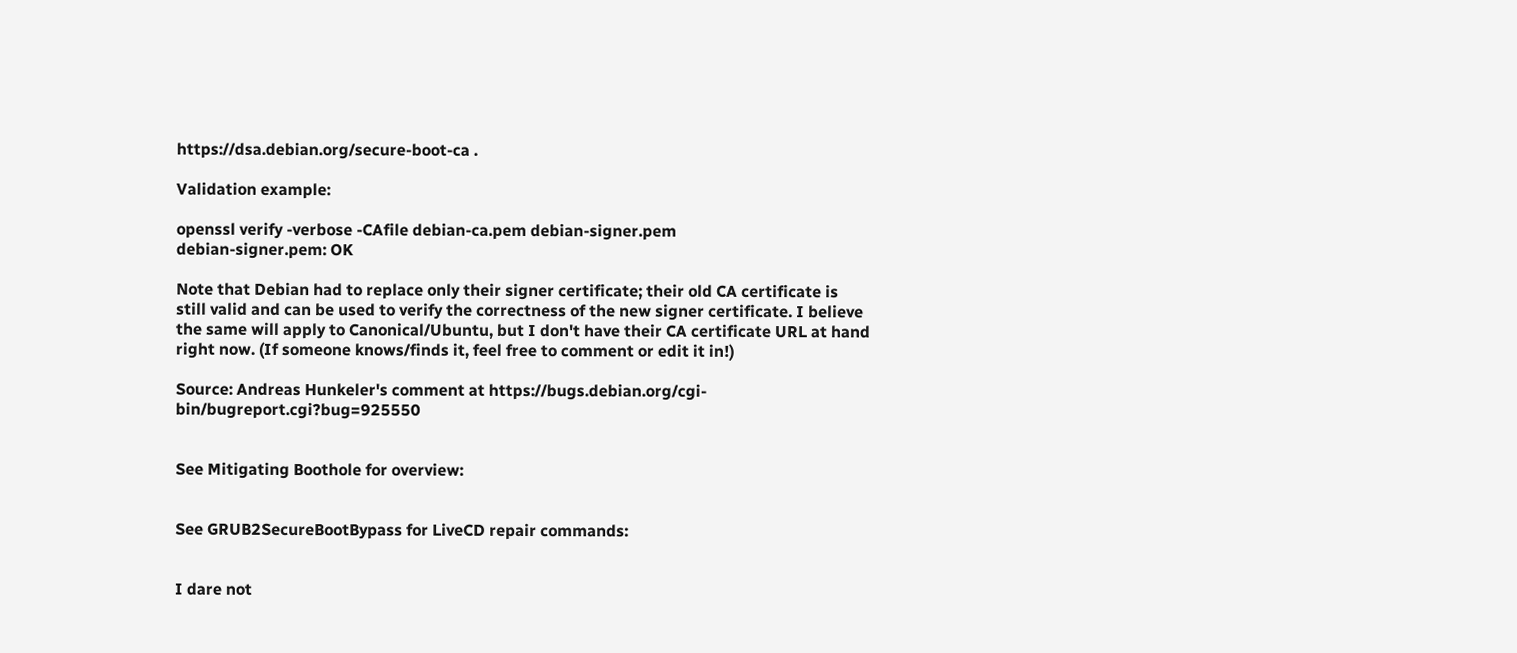https://dsa.debian.org/secure-boot-ca .

Validation example:

openssl verify -verbose -CAfile debian-ca.pem debian-signer.pem
debian-signer.pem: OK

Note that Debian had to replace only their signer certificate; their old CA certificate is still valid and can be used to verify the correctness of the new signer certificate. I believe the same will apply to Canonical/Ubuntu, but I don't have their CA certificate URL at hand right now. (If someone knows/finds it, feel free to comment or edit it in!)

Source: Andreas Hunkeler's comment at https://bugs.debian.org/cgi-bin/bugreport.cgi?bug=925550


See Mitigating Boothole for overview:


See GRUB2SecureBootBypass for LiveCD repair commands:


I dare not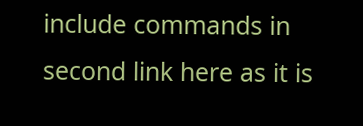include commands in second link here as it is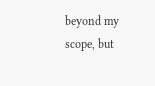beyond my scope, but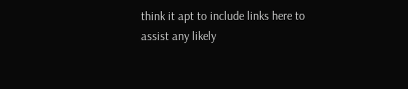think it apt to include links here to assist any likely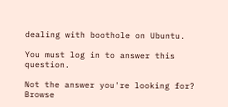dealing with boothole on Ubuntu.

You must log in to answer this question.

Not the answer you're looking for? Browse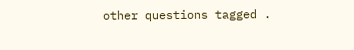other questions tagged .